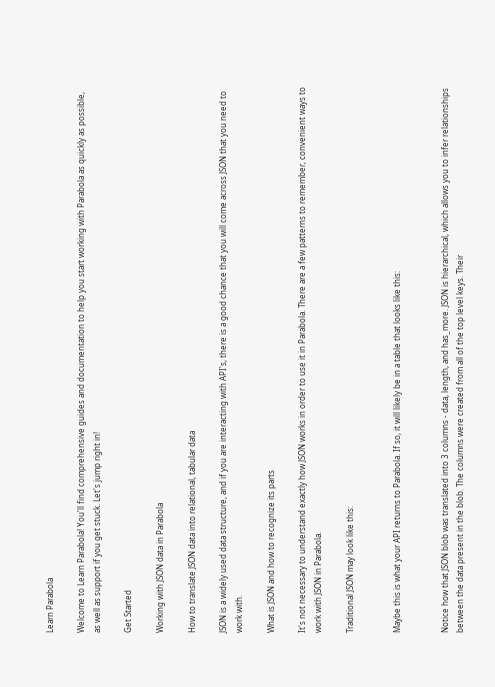Learn Parabola

Welcome to Learn Parabola! You'll find comprehensive guides and documentation to help you start working with Parabola as quickly as possible, as well as support if you get stuck. Let's jump right in!

Get Started

Working with JSON data in Parabola

How to translate JSON data into relational, tabular data

JSON is a widely used data structure, and if you are interacting with API's, there is a good chance that you will come across JSON that you need to work with.

What is JSON and how to recognize its parts

It's not necessary to understand exactly how JSON works in order to use it in Parabola. There are a few patterns to remember, convenient ways to work with JSON in Parabola.

Traditional JSON may look like this:


Maybe this is what your API returns to Parabola. If so, it will likely be in a table that looks like this:


Notice how that JSON blob was translated into 3 columns - data, length, and has_more. JSON is hierarchical, which allows you to infer relationships between the data present in the blob. The columns were created from all of the top level keys. Their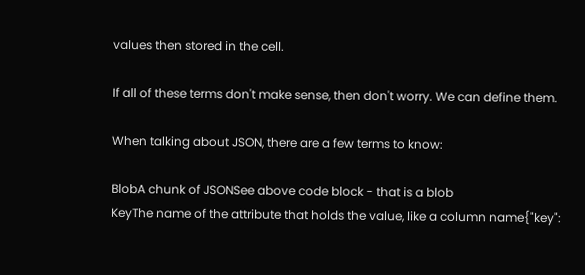values then stored in the cell.

If all of these terms don't make sense, then don't worry. We can define them.

When talking about JSON, there are a few terms to know:

BlobA chunk of JSONSee above code block - that is a blob
KeyThe name of the attribute that holds the value, like a column name{"key":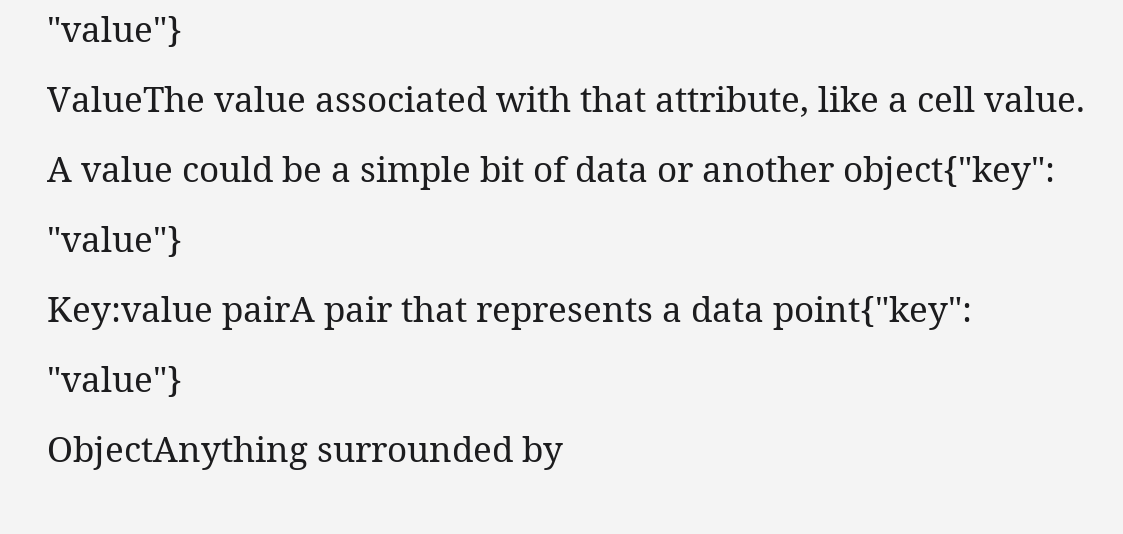"value"}
ValueThe value associated with that attribute, like a cell value. A value could be a simple bit of data or another object{"key": "value"}
Key:value pairA pair that represents a data point{"key": "value"}
ObjectAnything surrounded by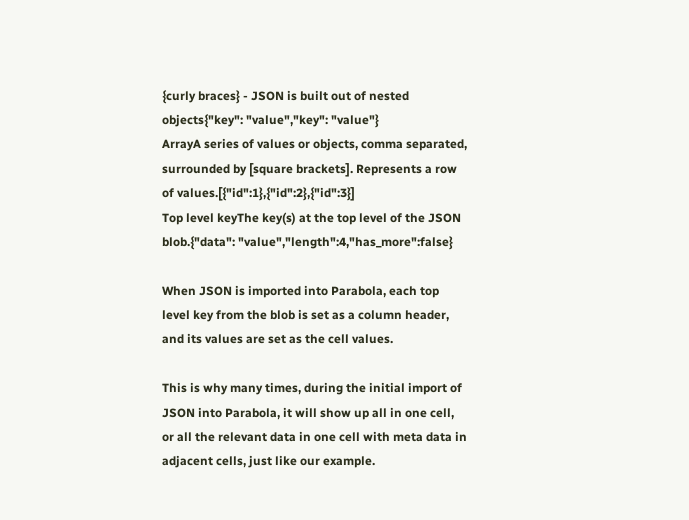{curly braces} - JSON is built out of nested objects{"key": "value","key": "value"}
ArrayA series of values or objects, comma separated, surrounded by [square brackets]. Represents a row of values.[{"id":1},{"id":2},{"id":3}]
Top level keyThe key(s) at the top level of the JSON blob.{"data": "value","length":4,"has_more":false}

When JSON is imported into Parabola, each top level key from the blob is set as a column header, and its values are set as the cell values.

This is why many times, during the initial import of JSON into Parabola, it will show up all in one cell, or all the relevant data in one cell with meta data in adjacent cells, just like our example.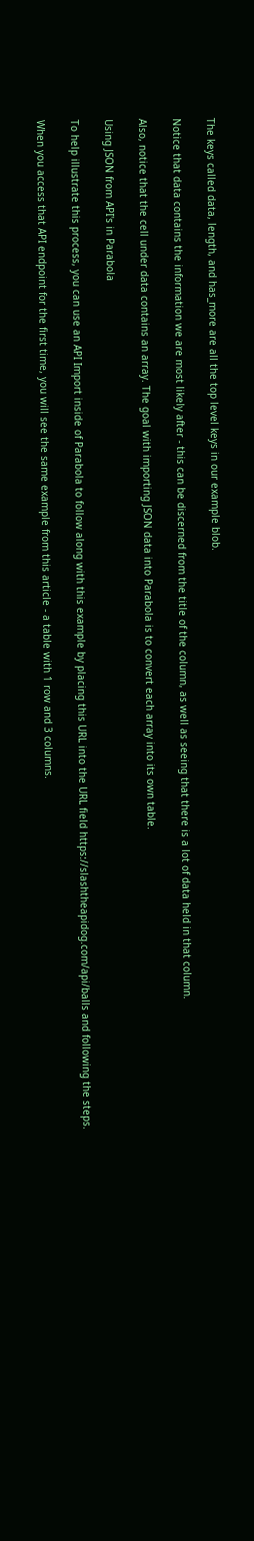The keys called data, length, and has_more are all the top level keys in our example blob.

Notice that data contains the information we are most likely after - this can be discerned from the title of the column, as well as seeing that there is a lot of data held in that column.

Also, notice that the cell under data contains an array. The goal with importing JSON data into Parabola is to convert each array into its own table.

Using JSON from API's in Parabola

To help illustrate this process, you can use an API Import inside of Parabola to follow along with this example by placing this URL into the URL field https://slashtheapidog.com/api/balls and following the steps.

When you access that API endpoint for the first time, you will see the same example from this article - a table with 1 row and 3 columns.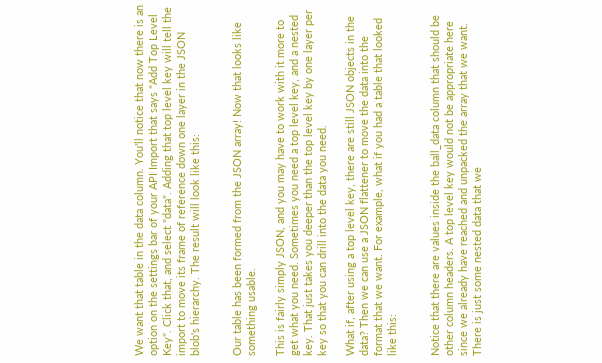We want that table in the data column. You'll notice that now there is an option on the settings bar of your API Import that says "Add Top Level Key". Click that, and select "data". Adding that top level key will tell the import to move its frame of reference down one layer in the JSON blob's hierarchy. The result will look like this:


Our table has been formed from the JSON array! Now that looks like something usable.

This is fairly simply JSON, and you may have to work with it more to get what you need. Sometimes you need a top level key, and a nested key. That just takes you deeper than the top level key by one layer per key so that you can drill into the data you need.

What if, after using a top level key, there are still JSON objects in the data? Then we can use a JSON flattener to move the data into the format that we want. For example, what if you had a table that looked like this:


Notice that there are values inside the ball_data column that should be other column headers. A top level key would not be appropriate here since we already have reached and unpacked the array that we want. There is just some nested data that we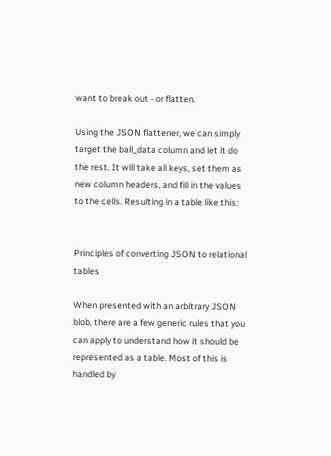want to break out - or flatten.

Using the JSON flattener, we can simply target the ball_data column and let it do the rest. It will take all keys, set them as new column headers, and fill in the values to the cells. Resulting in a table like this:


Principles of converting JSON to relational tables

When presented with an arbitrary JSON blob, there are a few generic rules that you can apply to understand how it should be represented as a table. Most of this is handled by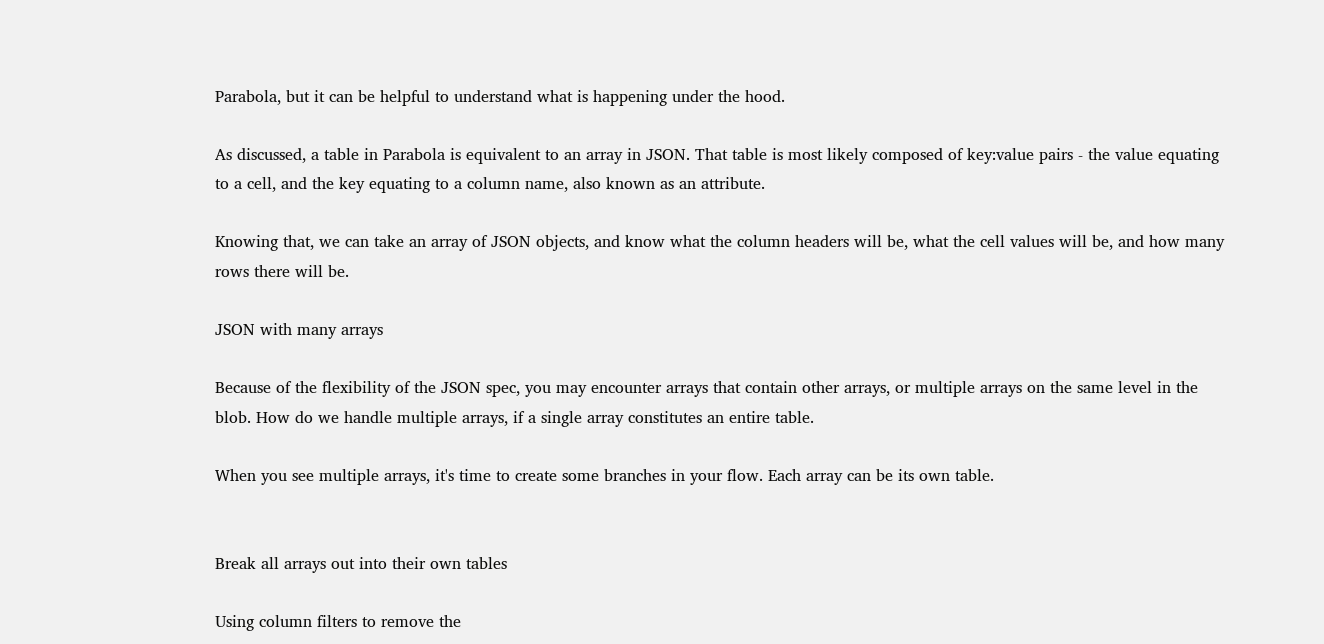Parabola, but it can be helpful to understand what is happening under the hood.

As discussed, a table in Parabola is equivalent to an array in JSON. That table is most likely composed of key:value pairs - the value equating to a cell, and the key equating to a column name, also known as an attribute.

Knowing that, we can take an array of JSON objects, and know what the column headers will be, what the cell values will be, and how many rows there will be.

JSON with many arrays

Because of the flexibility of the JSON spec, you may encounter arrays that contain other arrays, or multiple arrays on the same level in the blob. How do we handle multiple arrays, if a single array constitutes an entire table.

When you see multiple arrays, it's time to create some branches in your flow. Each array can be its own table.


Break all arrays out into their own tables

Using column filters to remove the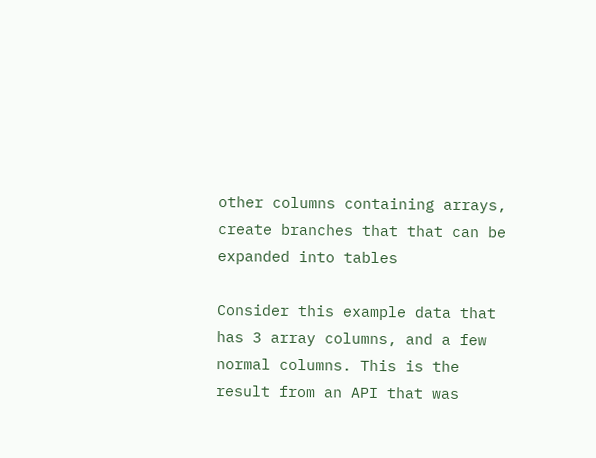other columns containing arrays, create branches that that can be expanded into tables

Consider this example data that has 3 array columns, and a few normal columns. This is the result from an API that was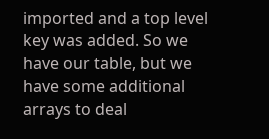imported and a top level key was added. So we have our table, but we have some additional arrays to deal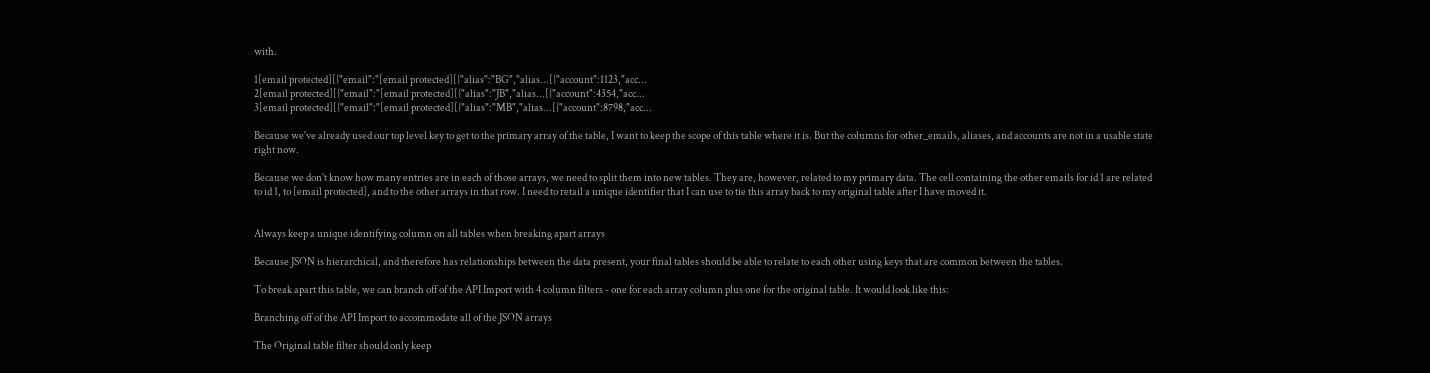with.

1[email protected][{"email":"[email protected][{"alias":"BG","alias...[{"account":1123,"acc...
2[email protected][{"email":"[email protected][{"alias":"JB","alias...[{"account":4354,"acc...
3[email protected][{"email":"[email protected][{"alias":"MB","alias...[{"account":8798,"acc...

Because we've already used our top level key to get to the primary array of the table, I want to keep the scope of this table where it is. But the columns for other_emails, aliases, and accounts are not in a usable state right now.

Because we don't know how many entries are in each of those arrays, we need to split them into new tables. They are, however, related to my primary data. The cell containing the other emails for id 1 are related to id 1, to [email protected], and to the other arrays in that row. I need to retail a unique identifier that I can use to tie this array back to my original table after I have moved it.


Always keep a unique identifying column on all tables when breaking apart arrays

Because JSON is hierarchical, and therefore has relationships between the data present, your final tables should be able to relate to each other using keys that are common between the tables.

To break apart this table, we can branch off of the API Import with 4 column filters - one for each array column plus one for the original table. It would look like this:

Branching off of the API Import to accommodate all of the JSON arrays

The Original table filter should only keep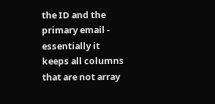the ID and the primary email - essentially it keeps all columns that are not array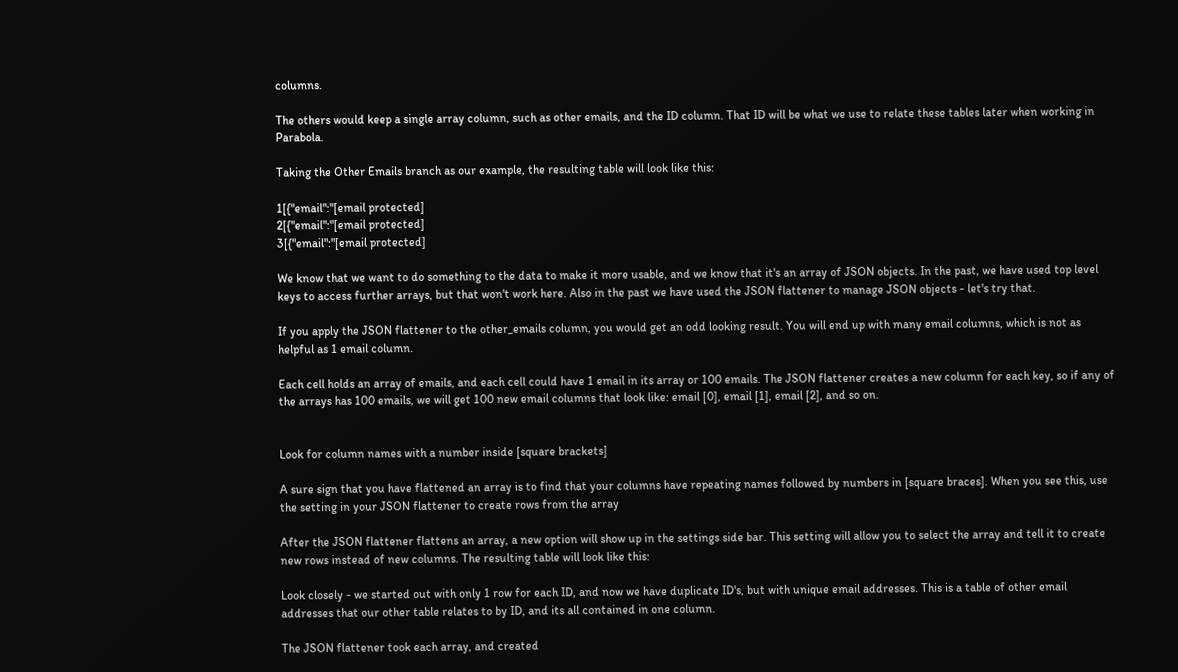columns.

The others would keep a single array column, such as other emails, and the ID column. That ID will be what we use to relate these tables later when working in Parabola.

Taking the Other Emails branch as our example, the resulting table will look like this:

1[{"email":"[email protected]
2[{"email":"[email protected]
3[{"email":"[email protected]

We know that we want to do something to the data to make it more usable, and we know that it's an array of JSON objects. In the past, we have used top level keys to access further arrays, but that won't work here. Also in the past we have used the JSON flattener to manage JSON objects - let's try that.

If you apply the JSON flattener to the other_emails column, you would get an odd looking result. You will end up with many email columns, which is not as helpful as 1 email column.

Each cell holds an array of emails, and each cell could have 1 email in its array or 100 emails. The JSON flattener creates a new column for each key, so if any of the arrays has 100 emails, we will get 100 new email columns that look like: email [0], email [1], email [2], and so on.


Look for column names with a number inside [square brackets]

A sure sign that you have flattened an array is to find that your columns have repeating names followed by numbers in [square braces]. When you see this, use the setting in your JSON flattener to create rows from the array

After the JSON flattener flattens an array, a new option will show up in the settings side bar. This setting will allow you to select the array and tell it to create new rows instead of new columns. The resulting table will look like this:

Look closely - we started out with only 1 row for each ID, and now we have duplicate ID's, but with unique email addresses. This is a table of other email addresses that our other table relates to by ID, and its all contained in one column.

The JSON flattener took each array, and created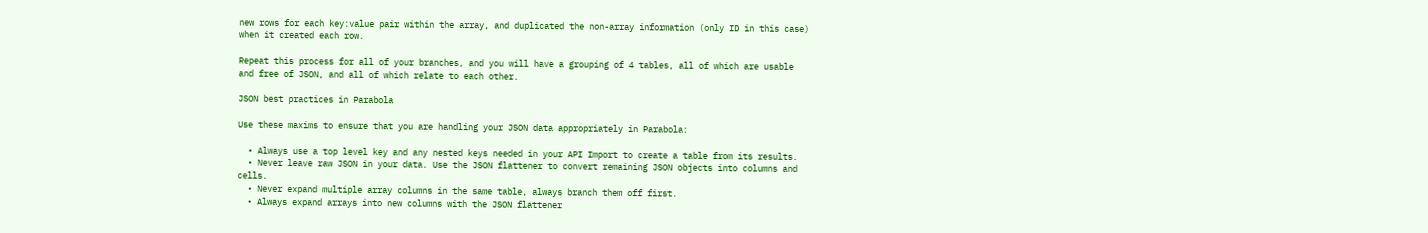new rows for each key:value pair within the array, and duplicated the non-array information (only ID in this case) when it created each row.

Repeat this process for all of your branches, and you will have a grouping of 4 tables, all of which are usable and free of JSON, and all of which relate to each other.

JSON best practices in Parabola

Use these maxims to ensure that you are handling your JSON data appropriately in Parabola:

  • Always use a top level key and any nested keys needed in your API Import to create a table from its results.
  • Never leave raw JSON in your data. Use the JSON flattener to convert remaining JSON objects into columns and cells.
  • Never expand multiple array columns in the same table, always branch them off first.
  • Always expand arrays into new columns with the JSON flattener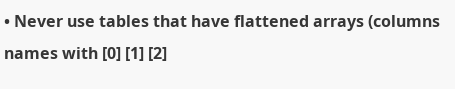• Never use tables that have flattened arrays (columns names with [0] [1] [2]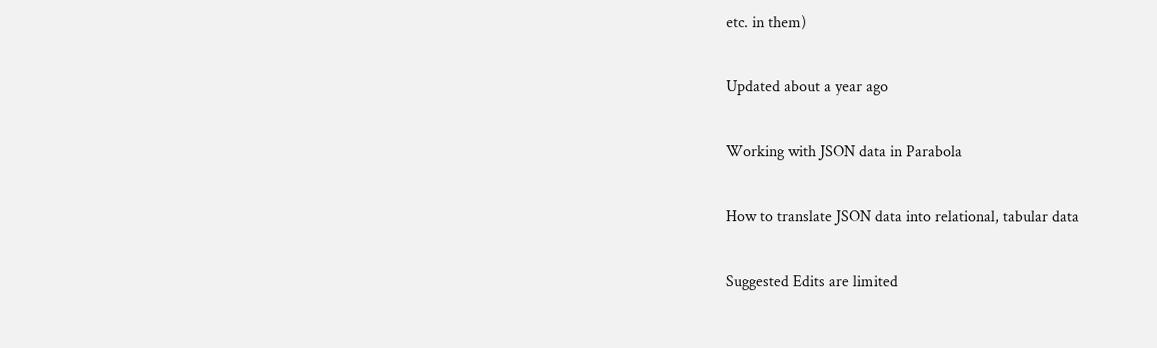etc. in them)

Updated about a year ago

Working with JSON data in Parabola

How to translate JSON data into relational, tabular data

Suggested Edits are limited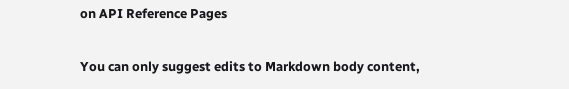on API Reference Pages

You can only suggest edits to Markdown body content,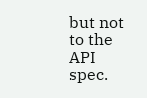but not to the API spec.